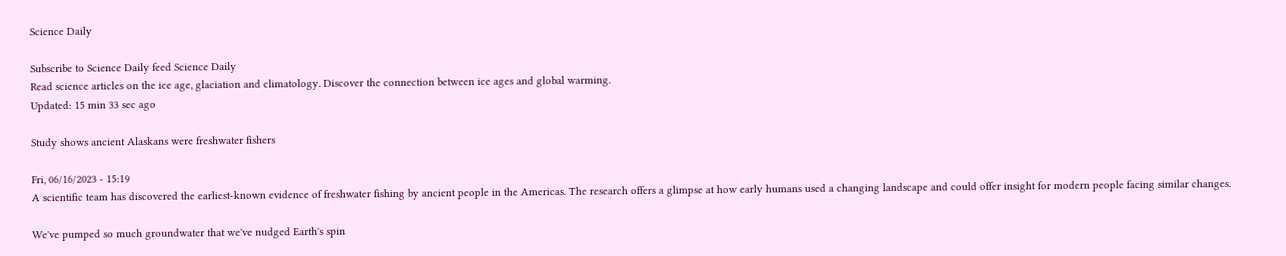Science Daily

Subscribe to Science Daily feed Science Daily
Read science articles on the ice age, glaciation and climatology. Discover the connection between ice ages and global warming.
Updated: 15 min 33 sec ago

Study shows ancient Alaskans were freshwater fishers

Fri, 06/16/2023 - 15:19
A scientific team has discovered the earliest-known evidence of freshwater fishing by ancient people in the Americas. The research offers a glimpse at how early humans used a changing landscape and could offer insight for modern people facing similar changes.

We've pumped so much groundwater that we've nudged Earth's spin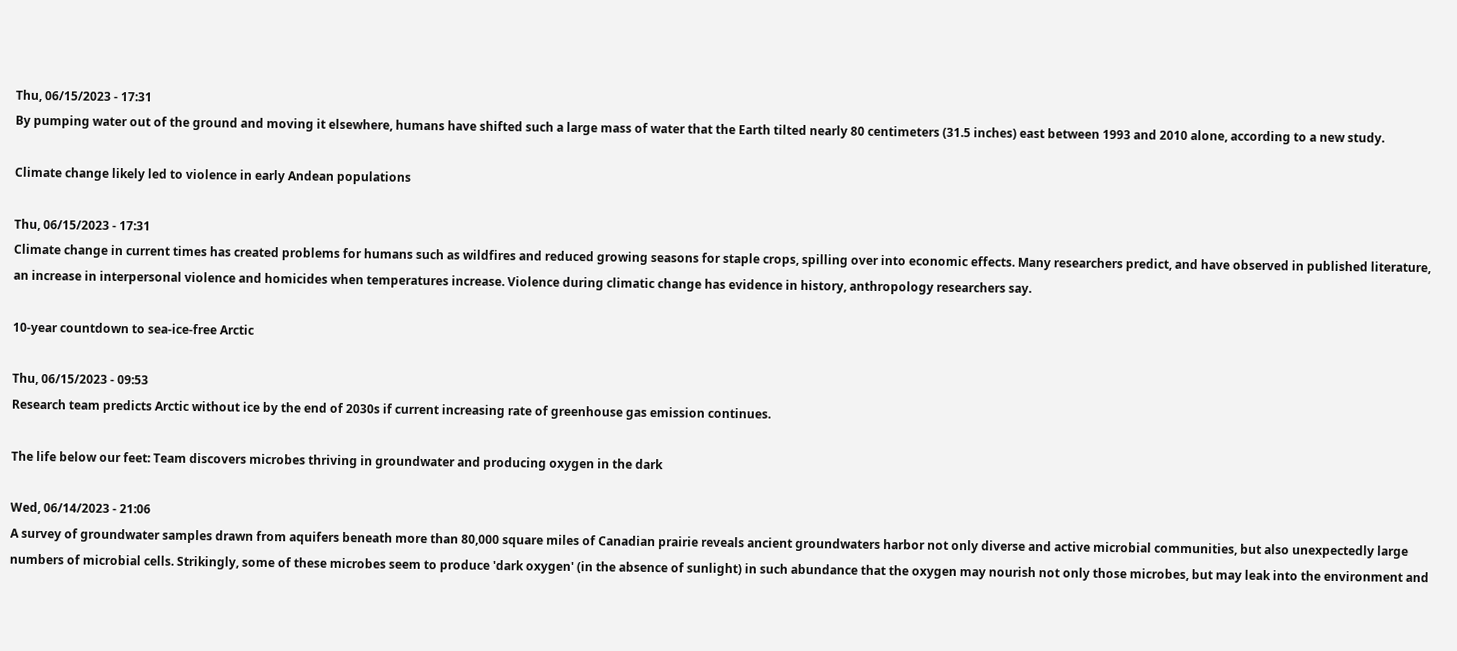Thu, 06/15/2023 - 17:31
By pumping water out of the ground and moving it elsewhere, humans have shifted such a large mass of water that the Earth tilted nearly 80 centimeters (31.5 inches) east between 1993 and 2010 alone, according to a new study.

Climate change likely led to violence in early Andean populations

Thu, 06/15/2023 - 17:31
Climate change in current times has created problems for humans such as wildfires and reduced growing seasons for staple crops, spilling over into economic effects. Many researchers predict, and have observed in published literature, an increase in interpersonal violence and homicides when temperatures increase. Violence during climatic change has evidence in history, anthropology researchers say.

10-year countdown to sea-ice-free Arctic

Thu, 06/15/2023 - 09:53
Research team predicts Arctic without ice by the end of 2030s if current increasing rate of greenhouse gas emission continues.

The life below our feet: Team discovers microbes thriving in groundwater and producing oxygen in the dark

Wed, 06/14/2023 - 21:06
A survey of groundwater samples drawn from aquifers beneath more than 80,000 square miles of Canadian prairie reveals ancient groundwaters harbor not only diverse and active microbial communities, but also unexpectedly large numbers of microbial cells. Strikingly, some of these microbes seem to produce 'dark oxygen' (in the absence of sunlight) in such abundance that the oxygen may nourish not only those microbes, but may leak into the environment and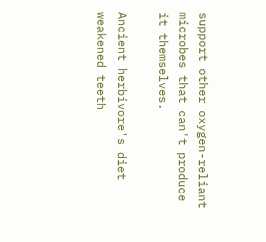support other oxygen-reliant microbes that can't produce it themselves.

Ancient herbivore's diet weakened teeth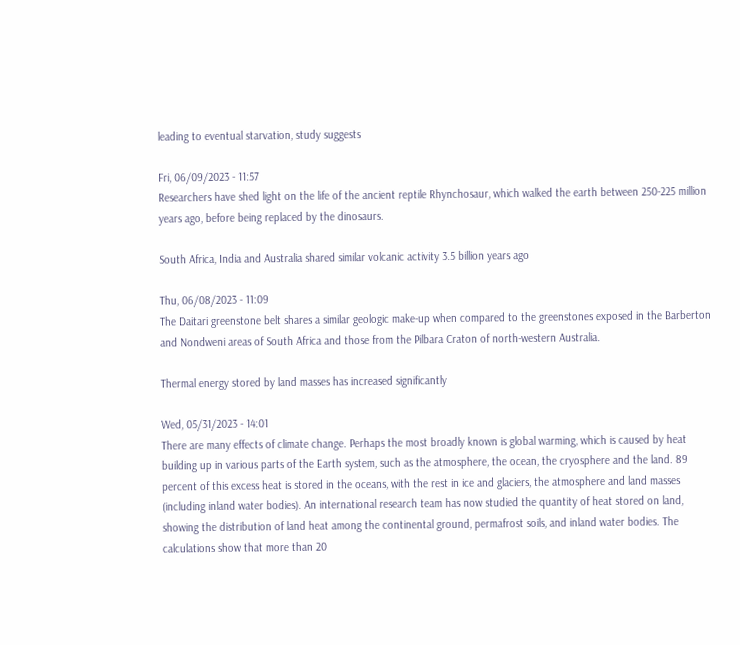leading to eventual starvation, study suggests

Fri, 06/09/2023 - 11:57
Researchers have shed light on the life of the ancient reptile Rhynchosaur, which walked the earth between 250-225 million years ago, before being replaced by the dinosaurs.

South Africa, India and Australia shared similar volcanic activity 3.5 billion years ago

Thu, 06/08/2023 - 11:09
The Daitari greenstone belt shares a similar geologic make-up when compared to the greenstones exposed in the Barberton and Nondweni areas of South Africa and those from the Pilbara Craton of north-western Australia.

Thermal energy stored by land masses has increased significantly

Wed, 05/31/2023 - 14:01
There are many effects of climate change. Perhaps the most broadly known is global warming, which is caused by heat building up in various parts of the Earth system, such as the atmosphere, the ocean, the cryosphere and the land. 89 percent of this excess heat is stored in the oceans, with the rest in ice and glaciers, the atmosphere and land masses (including inland water bodies). An international research team has now studied the quantity of heat stored on land, showing the distribution of land heat among the continental ground, permafrost soils, and inland water bodies. The calculations show that more than 20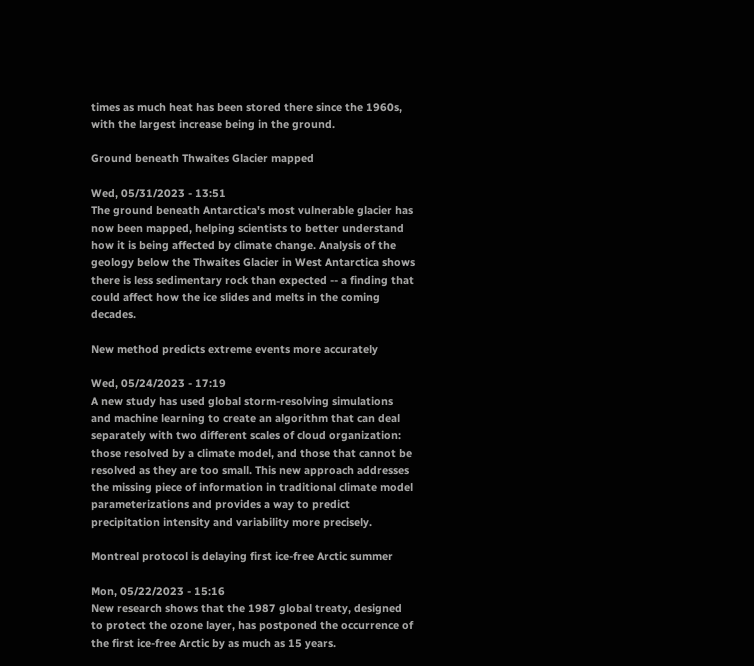times as much heat has been stored there since the 1960s, with the largest increase being in the ground.

Ground beneath Thwaites Glacier mapped

Wed, 05/31/2023 - 13:51
The ground beneath Antarctica's most vulnerable glacier has now been mapped, helping scientists to better understand how it is being affected by climate change. Analysis of the geology below the Thwaites Glacier in West Antarctica shows there is less sedimentary rock than expected -- a finding that could affect how the ice slides and melts in the coming decades.

New method predicts extreme events more accurately

Wed, 05/24/2023 - 17:19
A new study has used global storm-resolving simulations and machine learning to create an algorithm that can deal separately with two different scales of cloud organization: those resolved by a climate model, and those that cannot be resolved as they are too small. This new approach addresses the missing piece of information in traditional climate model parameterizations and provides a way to predict precipitation intensity and variability more precisely.

Montreal protocol is delaying first ice-free Arctic summer

Mon, 05/22/2023 - 15:16
New research shows that the 1987 global treaty, designed to protect the ozone layer, has postponed the occurrence of the first ice-free Arctic by as much as 15 years.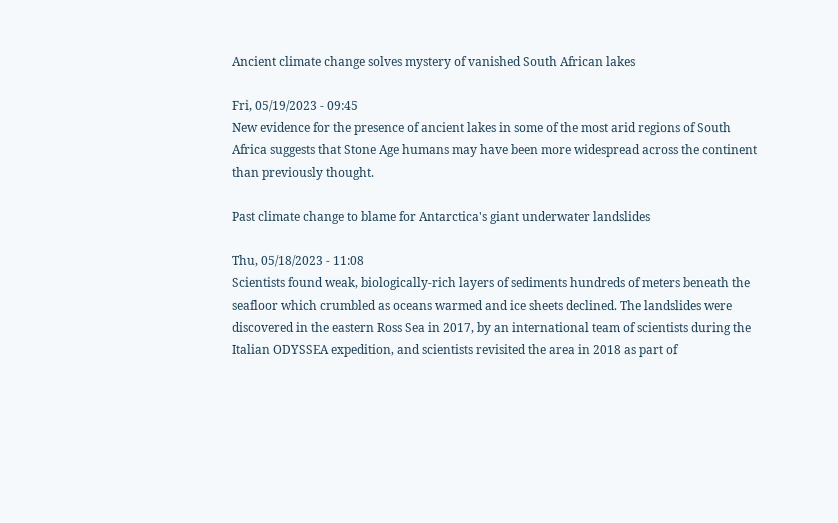Ancient climate change solves mystery of vanished South African lakes

Fri, 05/19/2023 - 09:45
New evidence for the presence of ancient lakes in some of the most arid regions of South Africa suggests that Stone Age humans may have been more widespread across the continent than previously thought.

Past climate change to blame for Antarctica's giant underwater landslides

Thu, 05/18/2023 - 11:08
Scientists found weak, biologically-rich layers of sediments hundreds of meters beneath the seafloor which crumbled as oceans warmed and ice sheets declined. The landslides were discovered in the eastern Ross Sea in 2017, by an international team of scientists during the Italian ODYSSEA expedition, and scientists revisited the area in 2018 as part of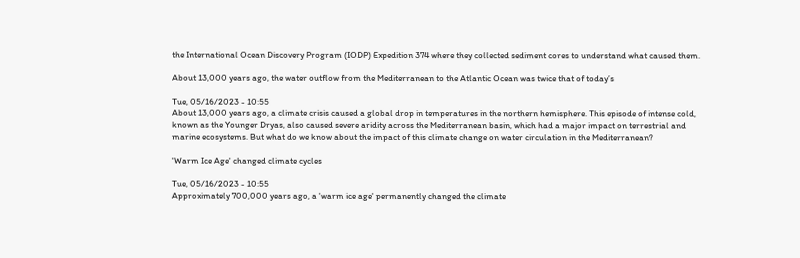the International Ocean Discovery Program (IODP) Expedition 374 where they collected sediment cores to understand what caused them.

About 13,000 years ago, the water outflow from the Mediterranean to the Atlantic Ocean was twice that of today’s

Tue, 05/16/2023 - 10:55
About 13,000 years ago, a climate crisis caused a global drop in temperatures in the northern hemisphere. This episode of intense cold, known as the Younger Dryas, also caused severe aridity across the Mediterranean basin, which had a major impact on terrestrial and marine ecosystems. But what do we know about the impact of this climate change on water circulation in the Mediterranean?

'Warm Ice Age' changed climate cycles

Tue, 05/16/2023 - 10:55
Approximately 700,000 years ago, a 'warm ice age' permanently changed the climate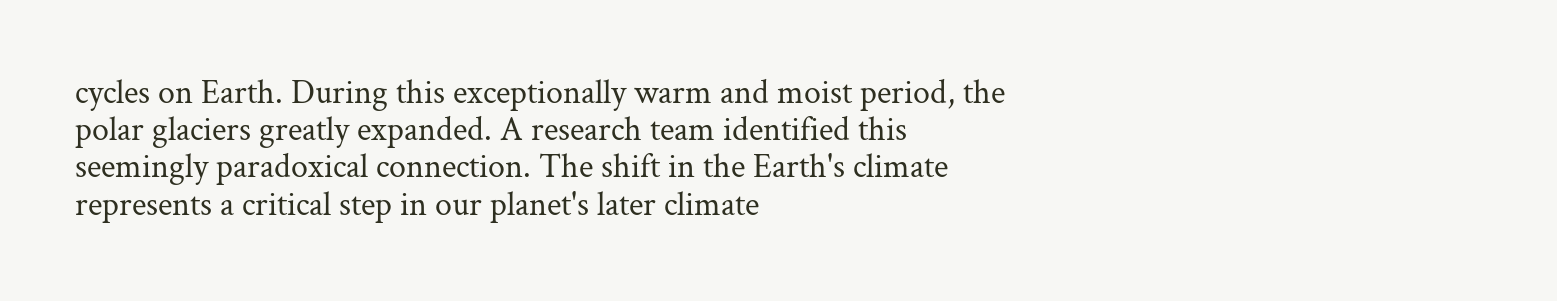cycles on Earth. During this exceptionally warm and moist period, the polar glaciers greatly expanded. A research team identified this seemingly paradoxical connection. The shift in the Earth's climate represents a critical step in our planet's later climate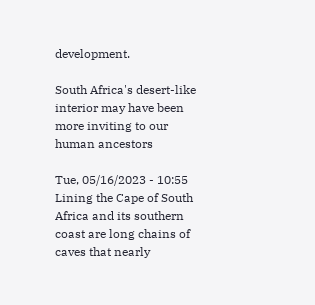development.

South Africa's desert-like interior may have been more inviting to our human ancestors

Tue, 05/16/2023 - 10:55
Lining the Cape of South Africa and its southern coast are long chains of caves that nearly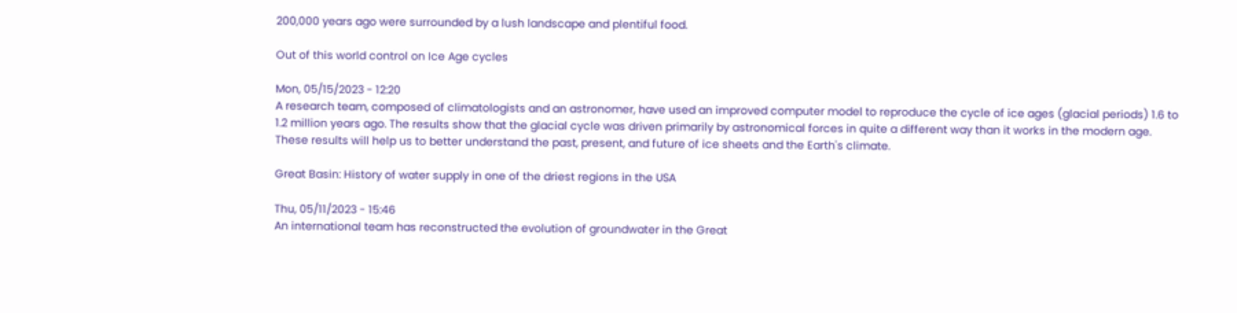200,000 years ago were surrounded by a lush landscape and plentiful food.

Out of this world control on Ice Age cycles

Mon, 05/15/2023 - 12:20
A research team, composed of climatologists and an astronomer, have used an improved computer model to reproduce the cycle of ice ages (glacial periods) 1.6 to 1.2 million years ago. The results show that the glacial cycle was driven primarily by astronomical forces in quite a different way than it works in the modern age. These results will help us to better understand the past, present, and future of ice sheets and the Earth's climate.

Great Basin: History of water supply in one of the driest regions in the USA

Thu, 05/11/2023 - 15:46
An international team has reconstructed the evolution of groundwater in the Great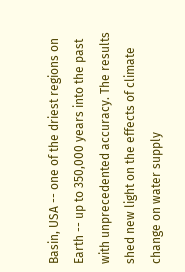Basin, USA -- one of the driest regions on Earth -- up to 350,000 years into the past with unprecedented accuracy. The results shed new light on the effects of climate change on water supply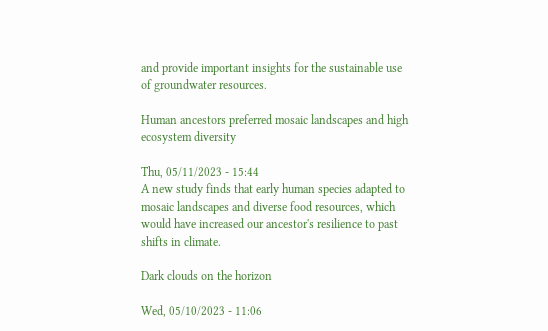and provide important insights for the sustainable use of groundwater resources.

Human ancestors preferred mosaic landscapes and high ecosystem diversity

Thu, 05/11/2023 - 15:44
A new study finds that early human species adapted to mosaic landscapes and diverse food resources, which would have increased our ancestor's resilience to past shifts in climate.

Dark clouds on the horizon

Wed, 05/10/2023 - 11:06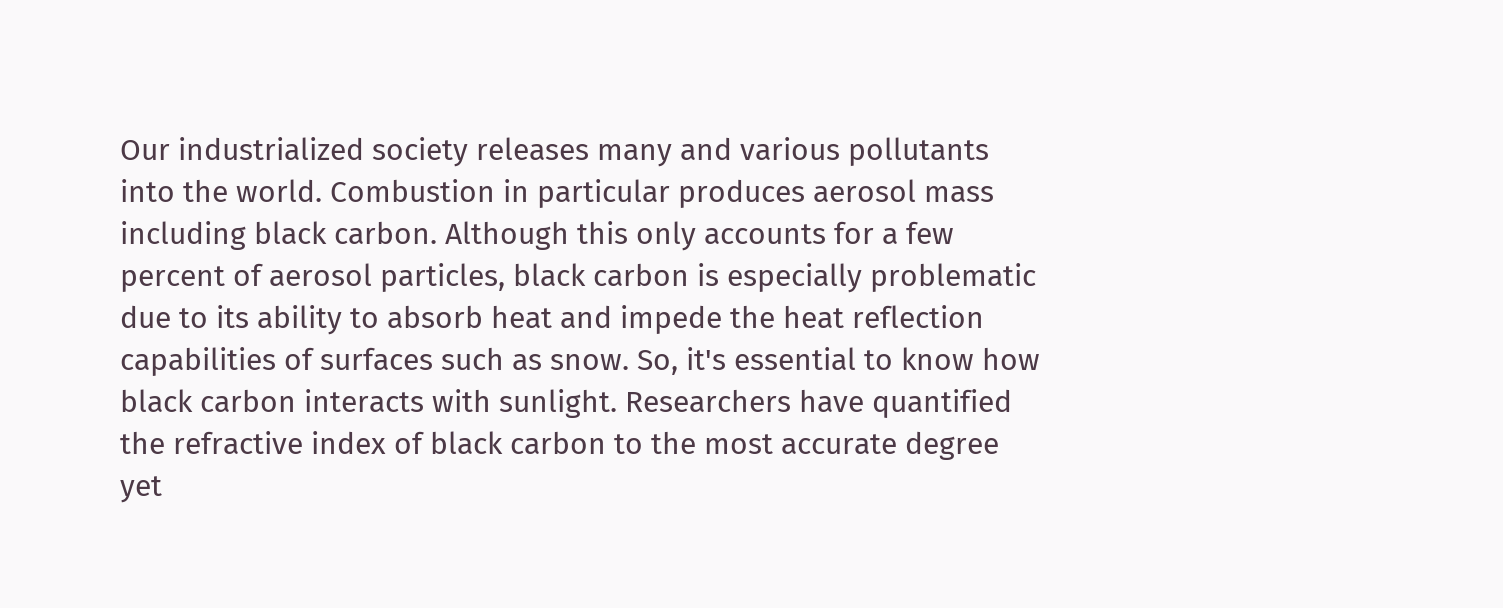Our industrialized society releases many and various pollutants into the world. Combustion in particular produces aerosol mass including black carbon. Although this only accounts for a few percent of aerosol particles, black carbon is especially problematic due to its ability to absorb heat and impede the heat reflection capabilities of surfaces such as snow. So, it's essential to know how black carbon interacts with sunlight. Researchers have quantified the refractive index of black carbon to the most accurate degree yet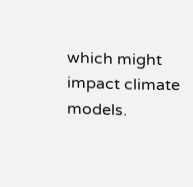which might impact climate models.